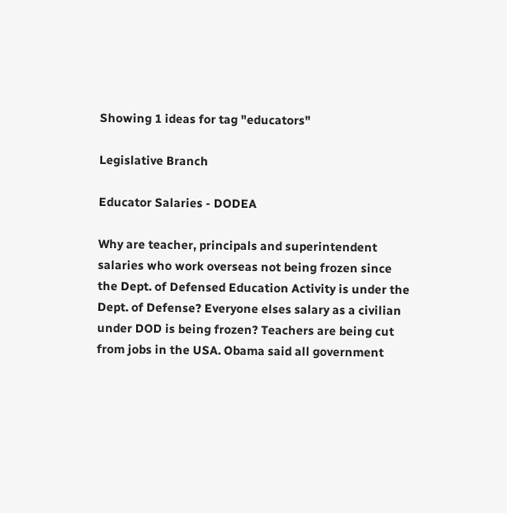Showing 1 ideas for tag "educators"

Legislative Branch

Educator Salaries - DODEA

Why are teacher, principals and superintendent salaries who work overseas not being frozen since the Dept. of Defensed Education Activity is under the Dept. of Defense? Everyone elses salary as a civilian under DOD is being frozen? Teachers are being cut from jobs in the USA. Obama said all government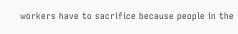workers have to sacrifice because people in the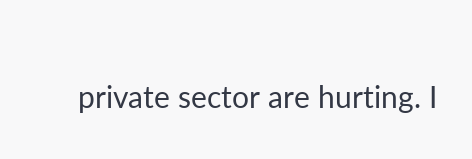private sector are hurting. I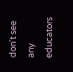don't see any educators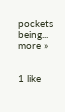pockets being... more »


1 like